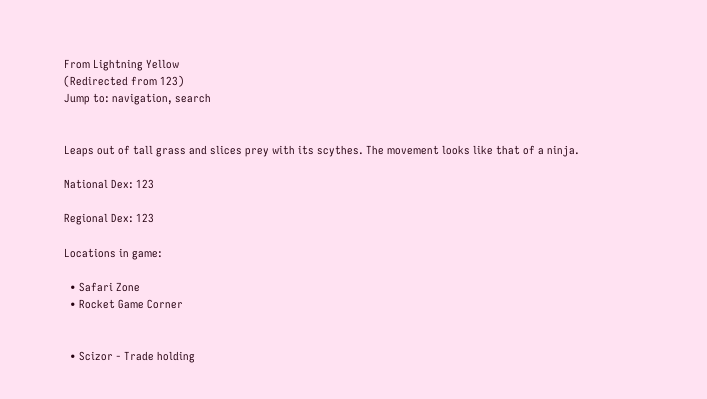From Lightning Yellow
(Redirected from 123)
Jump to: navigation, search


Leaps out of tall grass and slices prey with its scythes. The movement looks like that of a ninja.

National Dex: 123

Regional Dex: 123

Locations in game:

  • Safari Zone
  • Rocket Game Corner


  • Scizor - Trade holding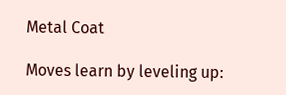Metal Coat

Moves learn by leveling up: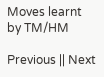Moves learnt by TM/HM

Previous || Next